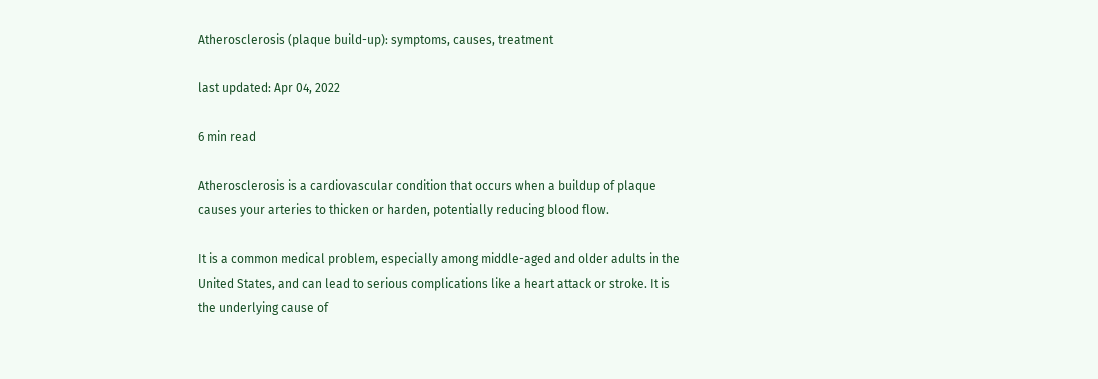Atherosclerosis (plaque build-up): symptoms, causes, treatment

last updated: Apr 04, 2022

6 min read

Atherosclerosis is a cardiovascular condition that occurs when a buildup of plaque causes your arteries to thicken or harden, potentially reducing blood flow.

It is a common medical problem, especially among middle-aged and older adults in the United States, and can lead to serious complications like a heart attack or stroke. It is the underlying cause of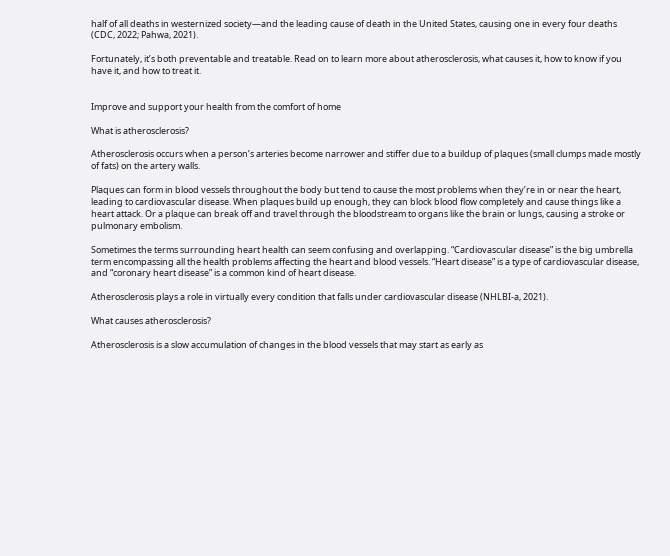half of all deaths in westernized society—and the leading cause of death in the United States, causing one in every four deaths (CDC, 2022; Pahwa, 2021).

Fortunately, it’s both preventable and treatable. Read on to learn more about atherosclerosis, what causes it, how to know if you have it, and how to treat it.


Improve and support your health from the comfort of home

What is atherosclerosis?

Atherosclerosis occurs when a person’s arteries become narrower and stiffer due to a buildup of plaques (small clumps made mostly of fats) on the artery walls.

Plaques can form in blood vessels throughout the body but tend to cause the most problems when they’re in or near the heart, leading to cardiovascular disease. When plaques build up enough, they can block blood flow completely and cause things like a heart attack. Or a plaque can break off and travel through the bloodstream to organs like the brain or lungs, causing a stroke or pulmonary embolism.

Sometimes the terms surrounding heart health can seem confusing and overlapping. “Cardiovascular disease” is the big umbrella term encompassing all the health problems affecting the heart and blood vessels. “Heart disease” is a type of cardiovascular disease, and “coronary heart disease” is a common kind of heart disease.

Atherosclerosis plays a role in virtually every condition that falls under cardiovascular disease (NHLBI-a, 2021).

What causes atherosclerosis?

Atherosclerosis is a slow accumulation of changes in the blood vessels that may start as early as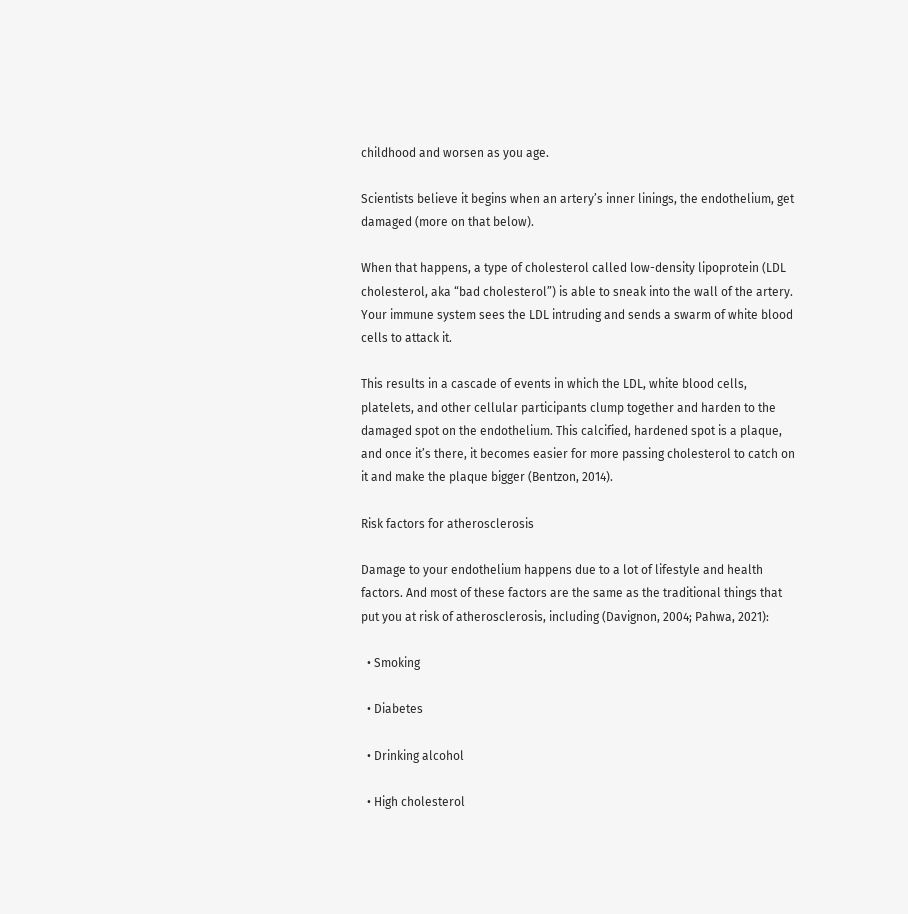childhood and worsen as you age.

Scientists believe it begins when an artery’s inner linings, the endothelium, get damaged (more on that below).

When that happens, a type of cholesterol called low-density lipoprotein (LDL cholesterol, aka “bad cholesterol”) is able to sneak into the wall of the artery. Your immune system sees the LDL intruding and sends a swarm of white blood cells to attack it.

This results in a cascade of events in which the LDL, white blood cells, platelets, and other cellular participants clump together and harden to the damaged spot on the endothelium. This calcified, hardened spot is a plaque, and once it’s there, it becomes easier for more passing cholesterol to catch on it and make the plaque bigger (Bentzon, 2014).

Risk factors for atherosclerosis

Damage to your endothelium happens due to a lot of lifestyle and health factors. And most of these factors are the same as the traditional things that put you at risk of atherosclerosis, including (Davignon, 2004; Pahwa, 2021):

  • Smoking

  • Diabetes

  • Drinking alcohol

  • High cholesterol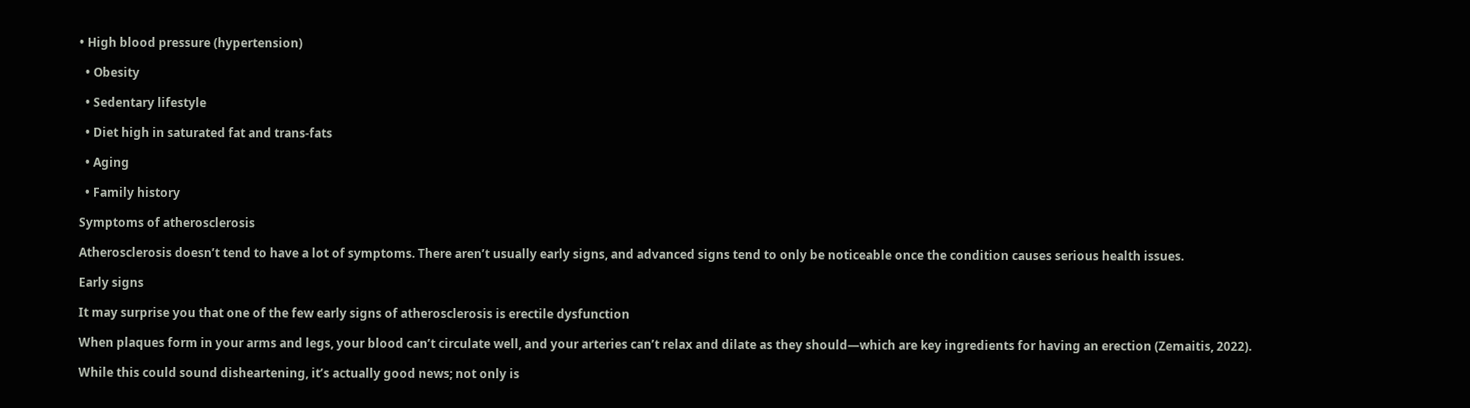• High blood pressure (hypertension)

  • Obesity

  • Sedentary lifestyle

  • Diet high in saturated fat and trans-fats

  • Aging

  • Family history

Symptoms of atherosclerosis

Atherosclerosis doesn’t tend to have a lot of symptoms. There aren’t usually early signs, and advanced signs tend to only be noticeable once the condition causes serious health issues.

Early signs

It may surprise you that one of the few early signs of atherosclerosis is erectile dysfunction

When plaques form in your arms and legs, your blood can’t circulate well, and your arteries can’t relax and dilate as they should—which are key ingredients for having an erection (Zemaitis, 2022).

While this could sound disheartening, it’s actually good news; not only is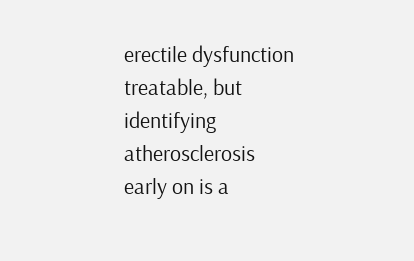erectile dysfunction treatable, but identifying atherosclerosis early on is a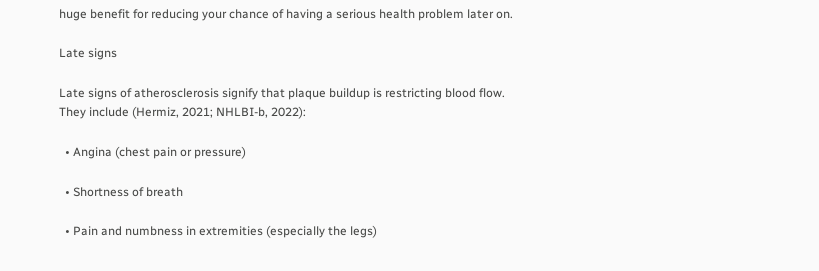huge benefit for reducing your chance of having a serious health problem later on.

Late signs

Late signs of atherosclerosis signify that plaque buildup is restricting blood flow. They include (Hermiz, 2021; NHLBI-b, 2022):

  • Angina (chest pain or pressure)

  • Shortness of breath

  • Pain and numbness in extremities (especially the legs)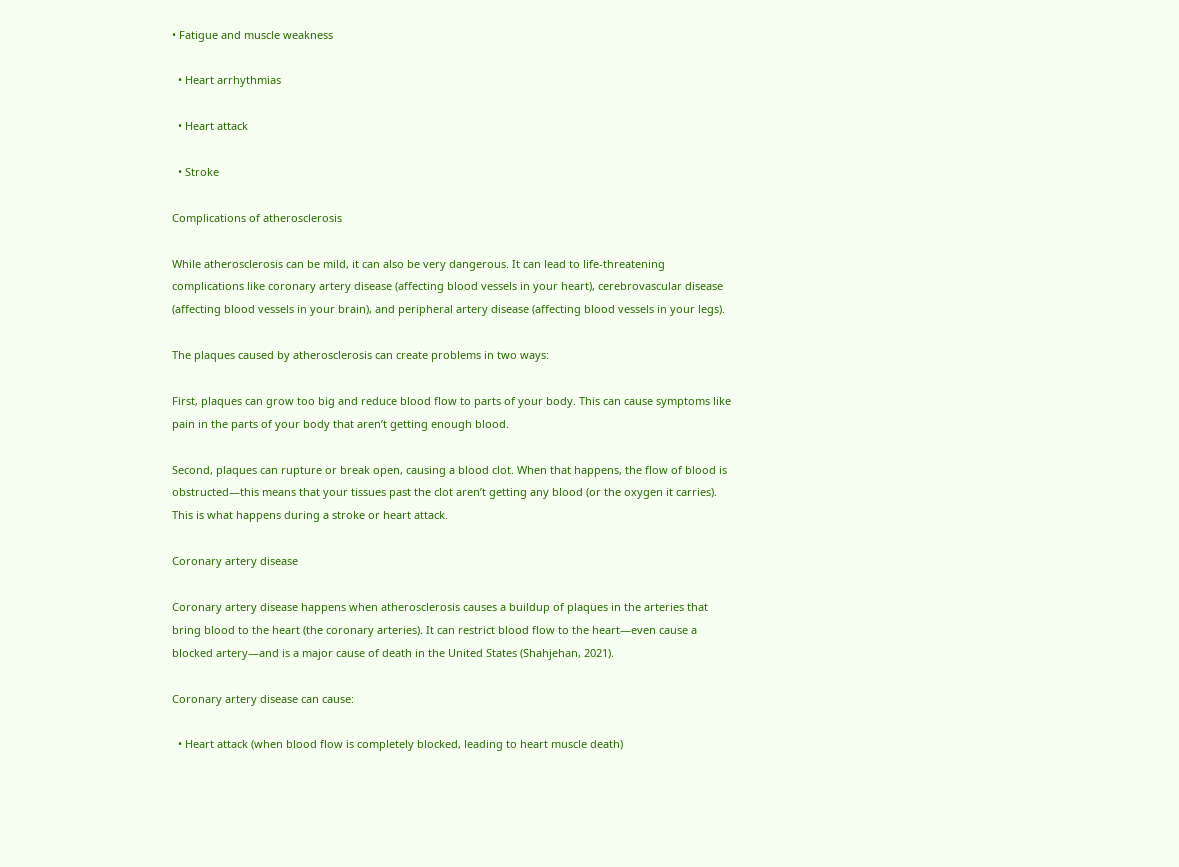• Fatigue and muscle weakness

  • Heart arrhythmias

  • Heart attack

  • Stroke

Complications of atherosclerosis

While atherosclerosis can be mild, it can also be very dangerous. It can lead to life-threatening complications like coronary artery disease (affecting blood vessels in your heart), cerebrovascular disease (affecting blood vessels in your brain), and peripheral artery disease (affecting blood vessels in your legs).

The plaques caused by atherosclerosis can create problems in two ways:

First, plaques can grow too big and reduce blood flow to parts of your body. This can cause symptoms like pain in the parts of your body that aren’t getting enough blood.

Second, plaques can rupture or break open, causing a blood clot. When that happens, the flow of blood is obstructed—this means that your tissues past the clot aren’t getting any blood (or the oxygen it carries). This is what happens during a stroke or heart attack.

Coronary artery disease

Coronary artery disease happens when atherosclerosis causes a buildup of plaques in the arteries that bring blood to the heart (the coronary arteries). It can restrict blood flow to the heart—even cause a blocked artery—and is a major cause of death in the United States (Shahjehan, 2021).

Coronary artery disease can cause:

  • Heart attack (when blood flow is completely blocked, leading to heart muscle death)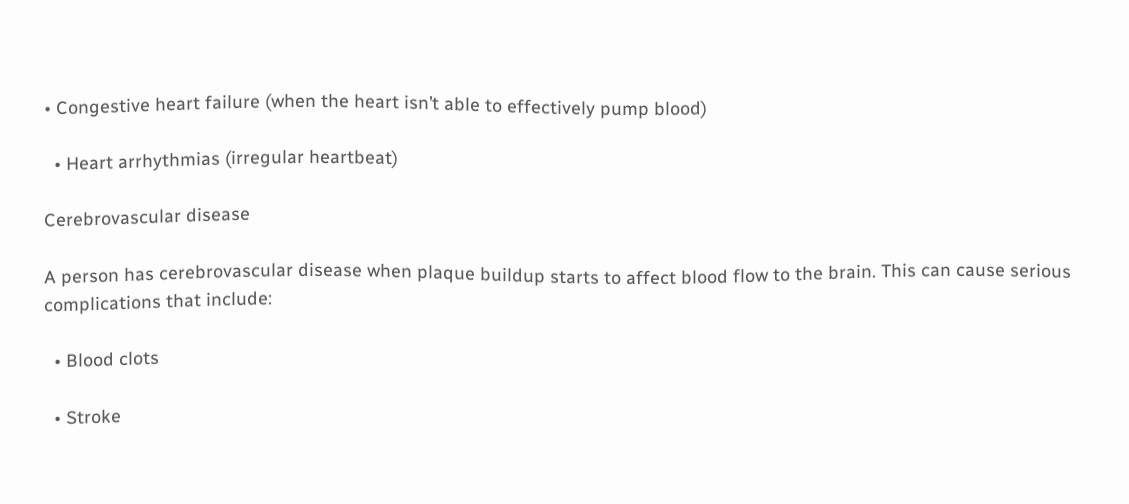• Congestive heart failure (when the heart isn’t able to effectively pump blood)

  • Heart arrhythmias (irregular heartbeat)

Cerebrovascular disease

A person has cerebrovascular disease when plaque buildup starts to affect blood flow to the brain. This can cause serious complications that include:

  • Blood clots

  • Stroke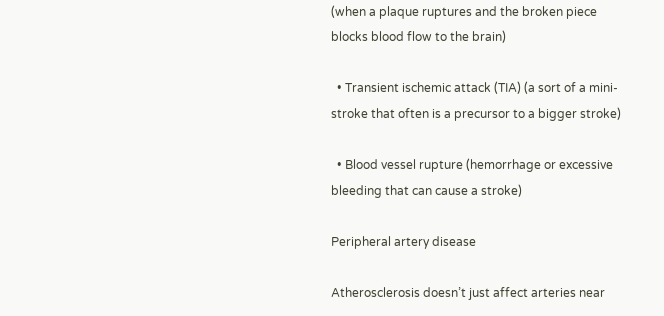(when a plaque ruptures and the broken piece blocks blood flow to the brain)

  • Transient ischemic attack (TIA) (a sort of a mini-stroke that often is a precursor to a bigger stroke)

  • Blood vessel rupture (hemorrhage or excessive bleeding that can cause a stroke)

Peripheral artery disease

Atherosclerosis doesn’t just affect arteries near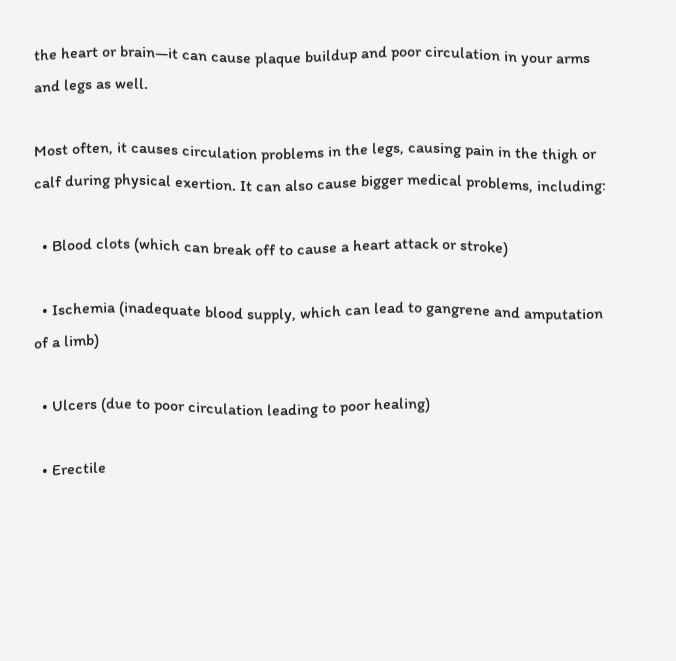the heart or brain—it can cause plaque buildup and poor circulation in your arms and legs as well.

Most often, it causes circulation problems in the legs, causing pain in the thigh or calf during physical exertion. It can also cause bigger medical problems, including:

  • Blood clots (which can break off to cause a heart attack or stroke)

  • Ischemia (inadequate blood supply, which can lead to gangrene and amputation of a limb)

  • Ulcers (due to poor circulation leading to poor healing)

  • Erectile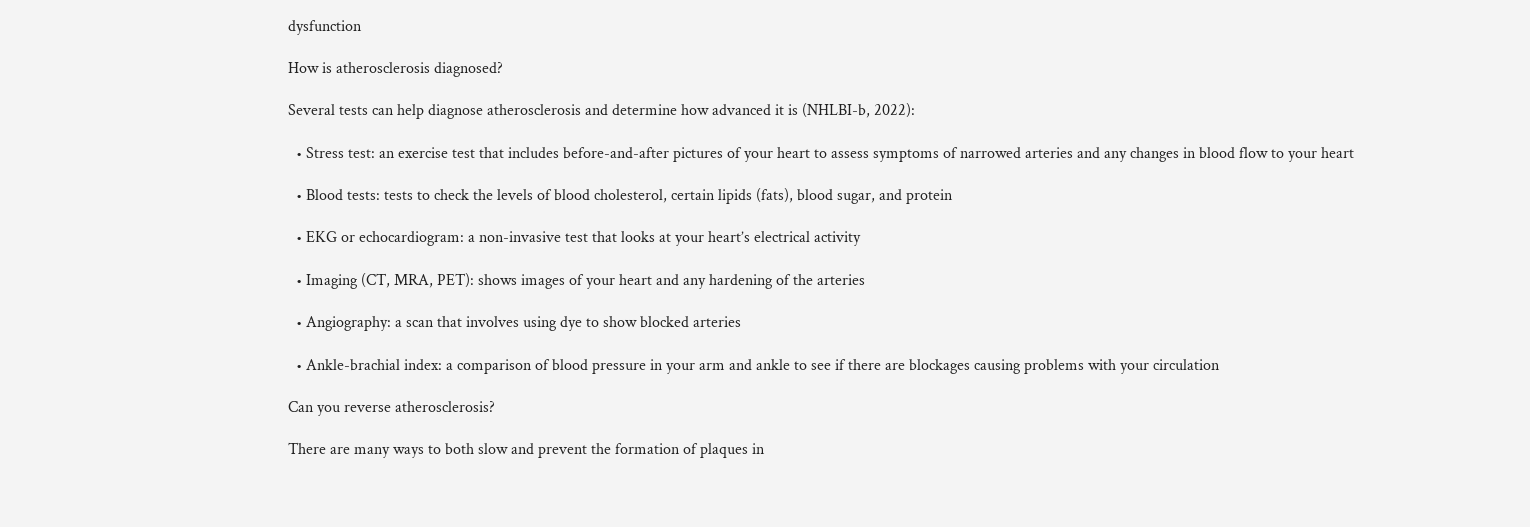dysfunction

How is atherosclerosis diagnosed?

Several tests can help diagnose atherosclerosis and determine how advanced it is (NHLBI-b, 2022):

  • Stress test: an exercise test that includes before-and-after pictures of your heart to assess symptoms of narrowed arteries and any changes in blood flow to your heart

  • Blood tests: tests to check the levels of blood cholesterol, certain lipids (fats), blood sugar, and protein

  • EKG or echocardiogram: a non-invasive test that looks at your heart’s electrical activity

  • Imaging (CT, MRA, PET): shows images of your heart and any hardening of the arteries

  • Angiography: a scan that involves using dye to show blocked arteries

  • Ankle-brachial index: a comparison of blood pressure in your arm and ankle to see if there are blockages causing problems with your circulation

Can you reverse atherosclerosis?

There are many ways to both slow and prevent the formation of plaques in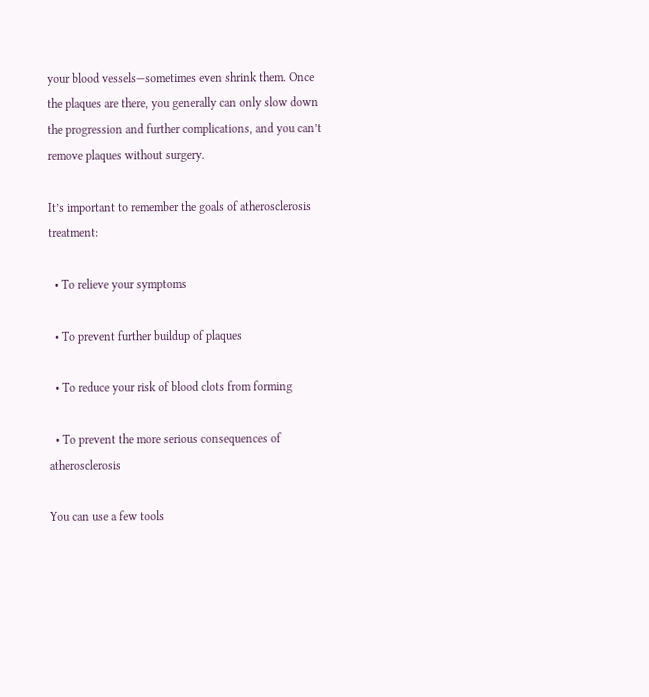your blood vessels—sometimes even shrink them. Once the plaques are there, you generally can only slow down the progression and further complications, and you can’t remove plaques without surgery.

It’s important to remember the goals of atherosclerosis treatment:

  • To relieve your symptoms

  • To prevent further buildup of plaques

  • To reduce your risk of blood clots from forming

  • To prevent the more serious consequences of atherosclerosis

You can use a few tools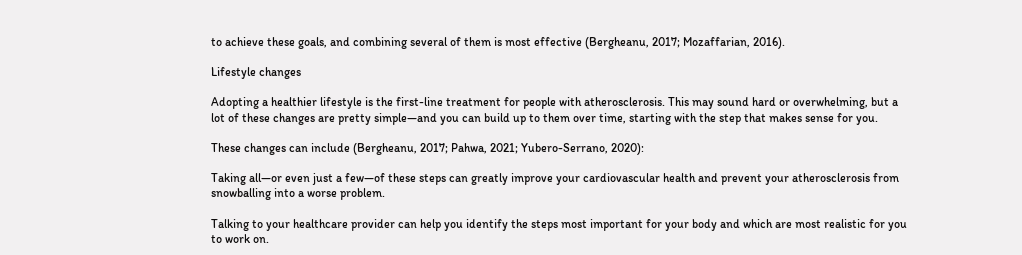to achieve these goals, and combining several of them is most effective (Bergheanu, 2017; Mozaffarian, 2016).

Lifestyle changes

Adopting a healthier lifestyle is the first-line treatment for people with atherosclerosis. This may sound hard or overwhelming, but a lot of these changes are pretty simple—and you can build up to them over time, starting with the step that makes sense for you.

These changes can include (Bergheanu, 2017; Pahwa, 2021; Yubero-Serrano, 2020):

Taking all—or even just a few—of these steps can greatly improve your cardiovascular health and prevent your atherosclerosis from snowballing into a worse problem.

Talking to your healthcare provider can help you identify the steps most important for your body and which are most realistic for you to work on.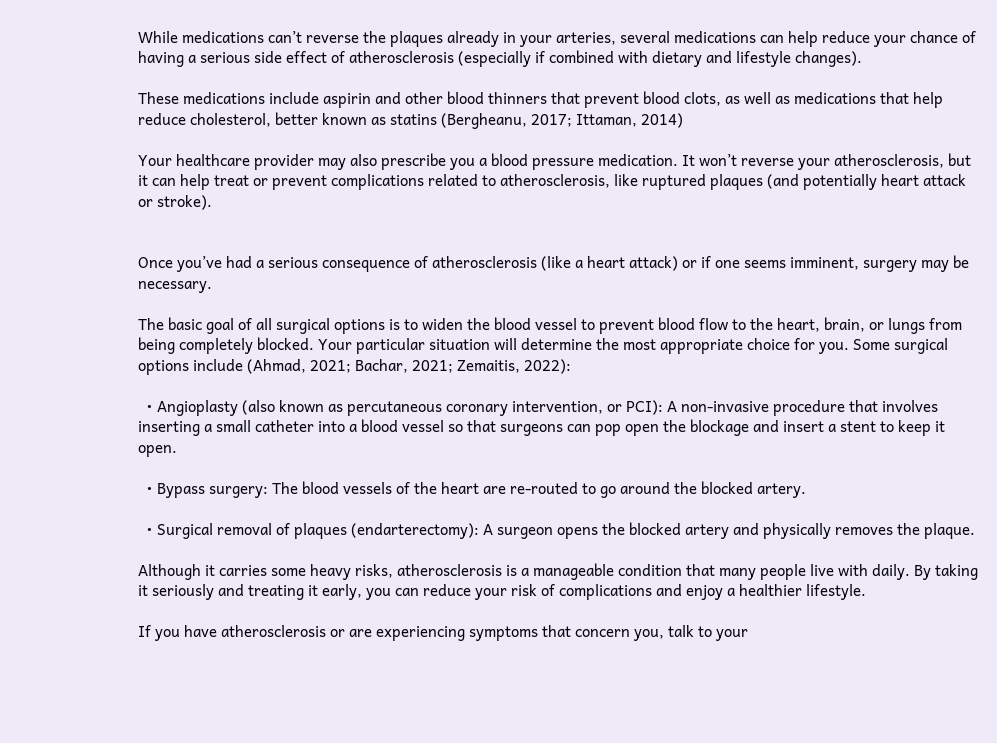While medications can’t reverse the plaques already in your arteries, several medications can help reduce your chance of having a serious side effect of atherosclerosis (especially if combined with dietary and lifestyle changes).

These medications include aspirin and other blood thinners that prevent blood clots, as well as medications that help reduce cholesterol, better known as statins (Bergheanu, 2017; Ittaman, 2014)

Your healthcare provider may also prescribe you a blood pressure medication. It won’t reverse your atherosclerosis, but it can help treat or prevent complications related to atherosclerosis, like ruptured plaques (and potentially heart attack or stroke).


Once you’ve had a serious consequence of atherosclerosis (like a heart attack) or if one seems imminent, surgery may be necessary.

The basic goal of all surgical options is to widen the blood vessel to prevent blood flow to the heart, brain, or lungs from being completely blocked. Your particular situation will determine the most appropriate choice for you. Some surgical options include (Ahmad, 2021; Bachar, 2021; Zemaitis, 2022):

  • Angioplasty (also known as percutaneous coronary intervention, or PCI): A non-invasive procedure that involves inserting a small catheter into a blood vessel so that surgeons can pop open the blockage and insert a stent to keep it open.

  • Bypass surgery: The blood vessels of the heart are re-routed to go around the blocked artery.

  • Surgical removal of plaques (endarterectomy): A surgeon opens the blocked artery and physically removes the plaque.

Although it carries some heavy risks, atherosclerosis is a manageable condition that many people live with daily. By taking it seriously and treating it early, you can reduce your risk of complications and enjoy a healthier lifestyle.

If you have atherosclerosis or are experiencing symptoms that concern you, talk to your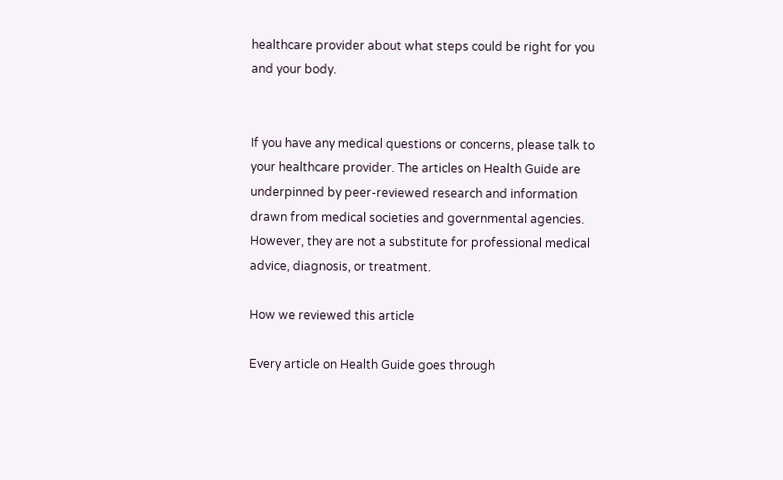healthcare provider about what steps could be right for you and your body.


If you have any medical questions or concerns, please talk to your healthcare provider. The articles on Health Guide are underpinned by peer-reviewed research and information drawn from medical societies and governmental agencies. However, they are not a substitute for professional medical advice, diagnosis, or treatment.

How we reviewed this article

Every article on Health Guide goes through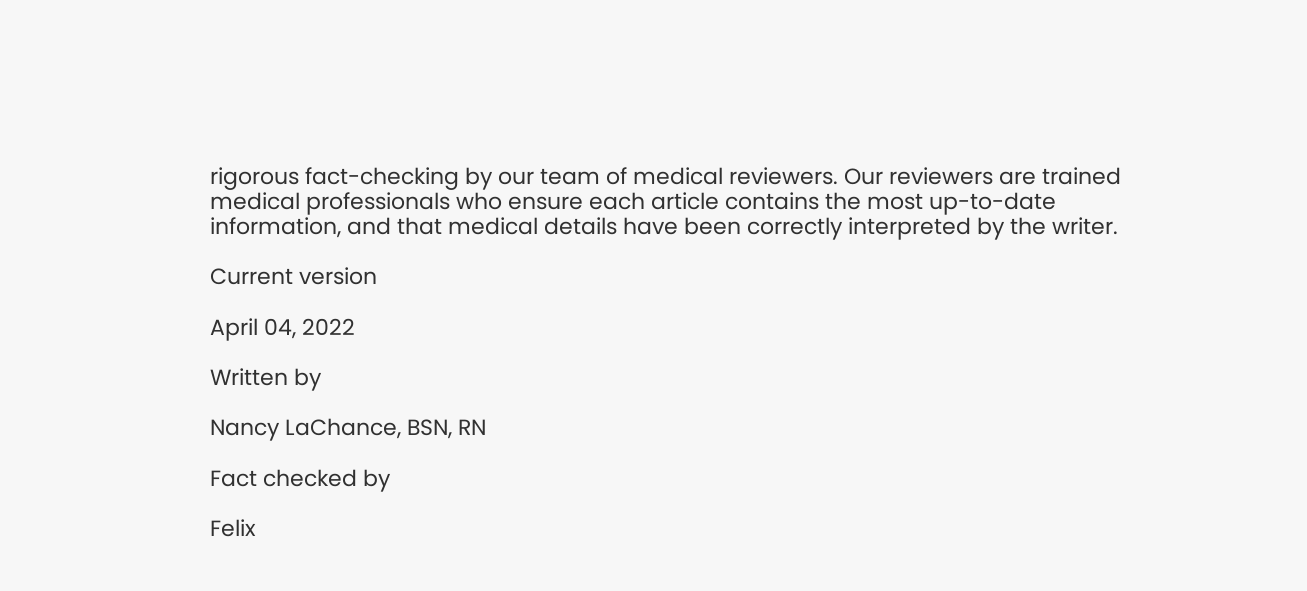rigorous fact-checking by our team of medical reviewers. Our reviewers are trained medical professionals who ensure each article contains the most up-to-date information, and that medical details have been correctly interpreted by the writer.

Current version

April 04, 2022

Written by

Nancy LaChance, BSN, RN

Fact checked by

Felix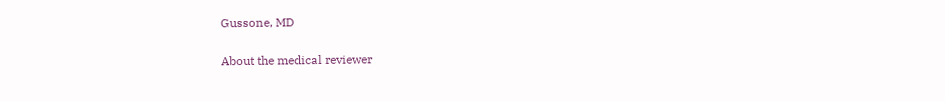Gussone, MD

About the medical reviewer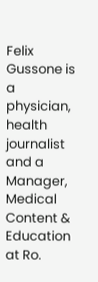Felix Gussone is a physician, health journalist and a Manager, Medical Content & Education at Ro.